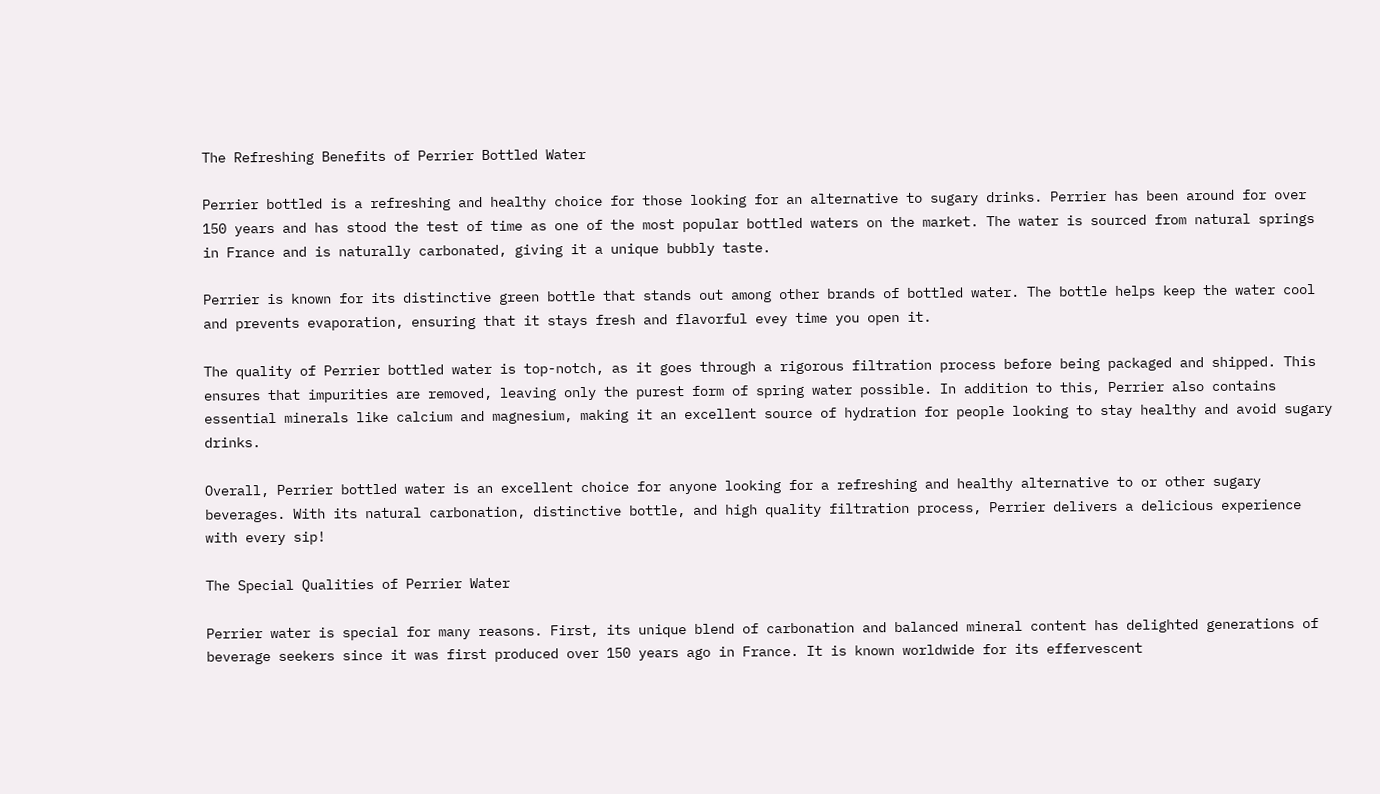The Refreshing Benefits of Perrier Bottled Water

Perrier bottled is a refreshing and healthy choice for those looking for an alternative to sugary drinks. Perrier has been around for over 150 years and has stood the test of time as one of the most popular bottled waters on the market. The water is sourced from natural springs in France and is naturally carbonated, giving it a unique bubbly taste.

Perrier is known for its distinctive green bottle that stands out among other brands of bottled water. The bottle helps keep the water cool and prevents evaporation, ensuring that it stays fresh and flavorful evey time you open it.

The quality of Perrier bottled water is top-notch, as it goes through a rigorous filtration process before being packaged and shipped. This ensures that impurities are removed, leaving only the purest form of spring water possible. In addition to this, Perrier also contains essential minerals like calcium and magnesium, making it an excellent source of hydration for people looking to stay healthy and avoid sugary drinks.

Overall, Perrier bottled water is an excellent choice for anyone looking for a refreshing and healthy alternative to or other sugary beverages. With its natural carbonation, distinctive bottle, and high quality filtration process, Perrier delivers a delicious experience with every sip!

The Special Qualities of Perrier Water

Perrier water is special for many reasons. First, its unique blend of carbonation and balanced mineral content has delighted generations of beverage seekers since it was first produced over 150 years ago in France. It is known worldwide for its effervescent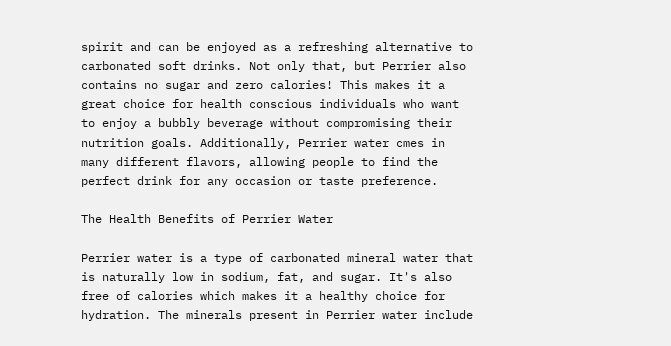spirit and can be enjoyed as a refreshing alternative to carbonated soft drinks. Not only that, but Perrier also contains no sugar and zero calories! This makes it a great choice for health conscious individuals who want to enjoy a bubbly beverage without compromising their nutrition goals. Additionally, Perrier water cmes in many different flavors, allowing people to find the perfect drink for any occasion or taste preference.

The Health Benefits of Perrier Water

Perrier water is a type of carbonated mineral water that is naturally low in sodium, fat, and sugar. It's also free of calories which makes it a healthy choice for hydration. The minerals present in Perrier water include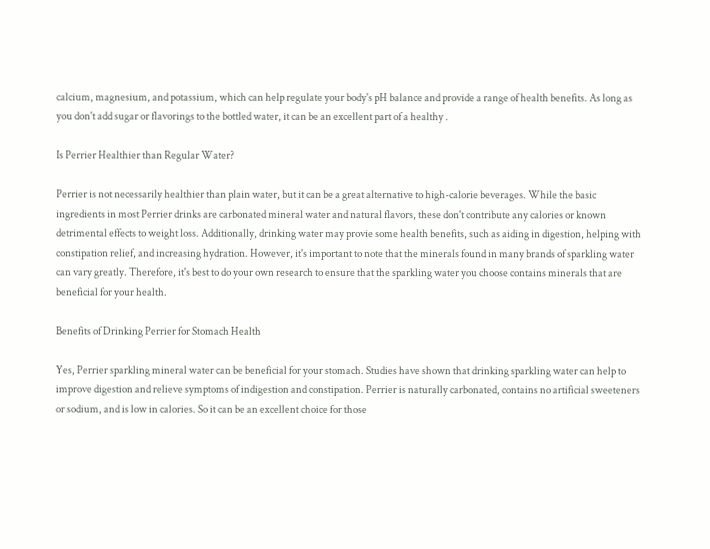calcium, magnesium, and potassium, which can help regulate your body's pH balance and provide a range of health benefits. As long as you don't add sugar or flavorings to the bottled water, it can be an excellent part of a healthy .

Is Perrier Healthier than Regular Water?

Perrier is not necessarily healthier than plain water, but it can be a great alternative to high-calorie beverages. While the basic ingredients in most Perrier drinks are carbonated mineral water and natural flavors, these don't contribute any calories or known detrimental effects to weight loss. Additionally, drinking water may provie some health benefits, such as aiding in digestion, helping with constipation relief, and increasing hydration. However, it's important to note that the minerals found in many brands of sparkling water can vary greatly. Therefore, it's best to do your own research to ensure that the sparkling water you choose contains minerals that are beneficial for your health.

Benefits of Drinking Perrier for Stomach Health

Yes, Perrier sparkling mineral water can be beneficial for your stomach. Studies have shown that drinking sparkling water can help to improve digestion and relieve symptoms of indigestion and constipation. Perrier is naturally carbonated, contains no artificial sweeteners or sodium, and is low in calories. So it can be an excellent choice for those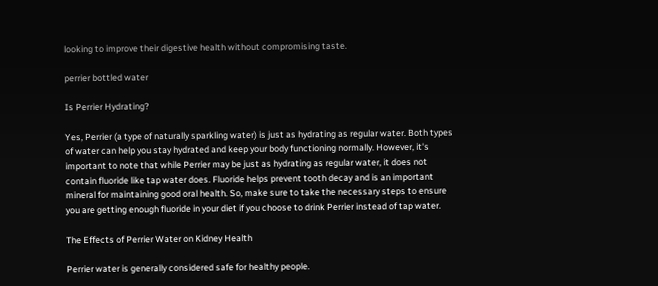looking to improve their digestive health without compromising taste.

perrier bottled water

Is Perrier Hydrating?

Yes, Perrier (a type of naturally sparkling water) is just as hydrating as regular water. Both types of water can help you stay hydrated and keep your body functioning normally. However, it's important to note that while Perrier may be just as hydrating as regular water, it does not contain fluoride like tap water does. Fluoride helps prevent tooth decay and is an important mineral for maintaining good oral health. So, make sure to take the necessary steps to ensure you are getting enough fluoride in your diet if you choose to drink Perrier instead of tap water.

The Effects of Perrier Water on Kidney Health

Perrier water is generally considered safe for healthy people.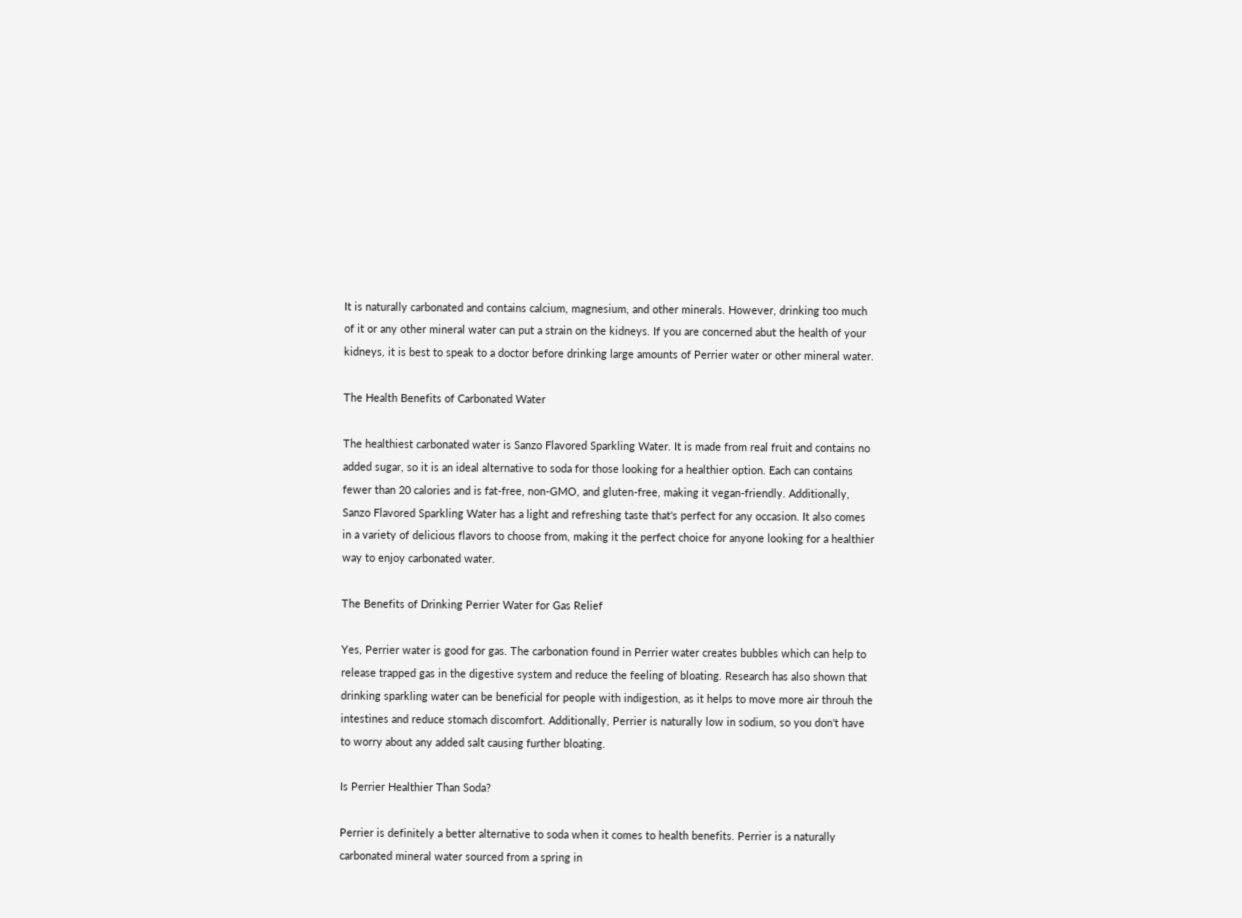It is naturally carbonated and contains calcium, magnesium, and other minerals. However, drinking too much of it or any other mineral water can put a strain on the kidneys. If you are concerned abut the health of your kidneys, it is best to speak to a doctor before drinking large amounts of Perrier water or other mineral water.

The Health Benefits of Carbonated Water

The healthiest carbonated water is Sanzo Flavored Sparkling Water. It is made from real fruit and contains no added sugar, so it is an ideal alternative to soda for those looking for a healthier option. Each can contains fewer than 20 calories and is fat-free, non-GMO, and gluten-free, making it vegan-friendly. Additionally, Sanzo Flavored Sparkling Water has a light and refreshing taste that's perfect for any occasion. It also comes in a variety of delicious flavors to choose from, making it the perfect choice for anyone looking for a healthier way to enjoy carbonated water.

The Benefits of Drinking Perrier Water for Gas Relief

Yes, Perrier water is good for gas. The carbonation found in Perrier water creates bubbles which can help to release trapped gas in the digestive system and reduce the feeling of bloating. Research has also shown that drinking sparkling water can be beneficial for people with indigestion, as it helps to move more air throuh the intestines and reduce stomach discomfort. Additionally, Perrier is naturally low in sodium, so you don't have to worry about any added salt causing further bloating.

Is Perrier Healthier Than Soda?

Perrier is definitely a better alternative to soda when it comes to health benefits. Perrier is a naturally carbonated mineral water sourced from a spring in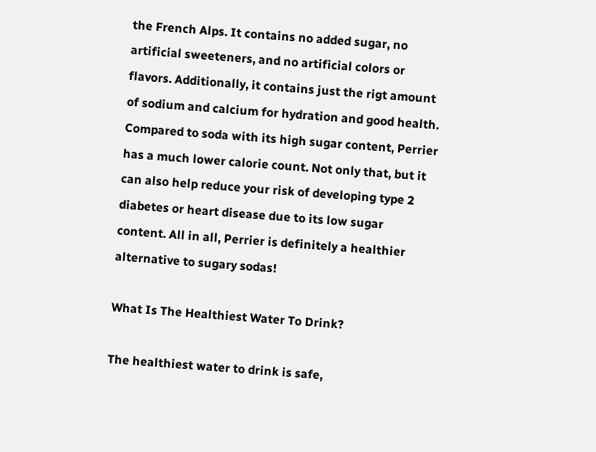the French Alps. It contains no added sugar, no artificial sweeteners, and no artificial colors or flavors. Additionally, it contains just the rigt amount of sodium and calcium for hydration and good health. Compared to soda with its high sugar content, Perrier has a much lower calorie count. Not only that, but it can also help reduce your risk of developing type 2 diabetes or heart disease due to its low sugar content. All in all, Perrier is definitely a healthier alternative to sugary sodas!

What Is The Healthiest Water To Drink?

The healthiest water to drink is safe,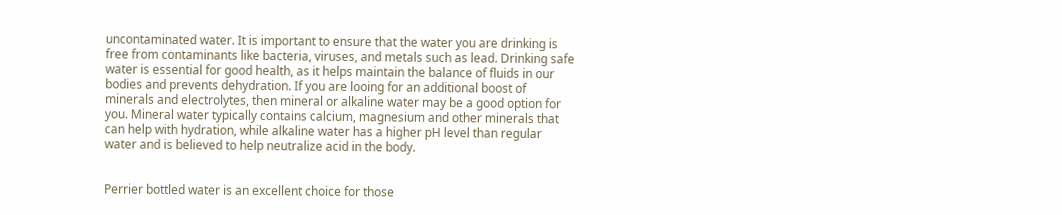uncontaminated water. It is important to ensure that the water you are drinking is free from contaminants like bacteria, viruses, and metals such as lead. Drinking safe water is essential for good health, as it helps maintain the balance of fluids in our bodies and prevents dehydration. If you are looing for an additional boost of minerals and electrolytes, then mineral or alkaline water may be a good option for you. Mineral water typically contains calcium, magnesium and other minerals that can help with hydration, while alkaline water has a higher pH level than regular water and is believed to help neutralize acid in the body.


Perrier bottled water is an excellent choice for those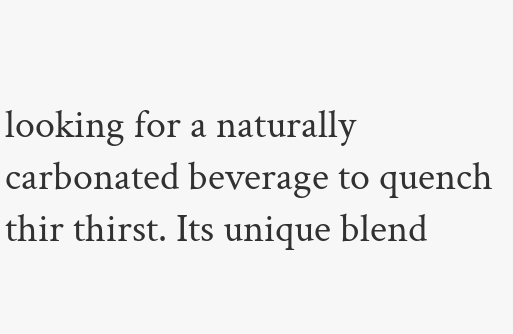looking for a naturally carbonated beverage to quench thir thirst. Its unique blend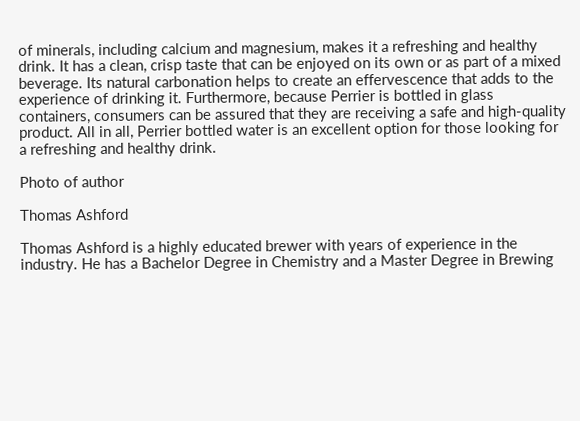of minerals, including calcium and magnesium, makes it a refreshing and healthy drink. It has a clean, crisp taste that can be enjoyed on its own or as part of a mixed beverage. Its natural carbonation helps to create an effervescence that adds to the experience of drinking it. Furthermore, because Perrier is bottled in glass containers, consumers can be assured that they are receiving a safe and high-quality product. All in all, Perrier bottled water is an excellent option for those looking for a refreshing and healthy drink.

Photo of author

Thomas Ashford

Thomas Ashford is a highly educated brewer with years of experience in the industry. He has a Bachelor Degree in Chemistry and a Master Degree in Brewing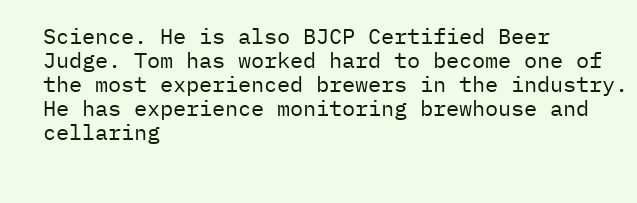Science. He is also BJCP Certified Beer Judge. Tom has worked hard to become one of the most experienced brewers in the industry. He has experience monitoring brewhouse and cellaring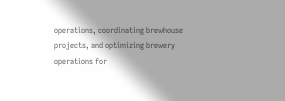operations, coordinating brewhouse projects, and optimizing brewery operations for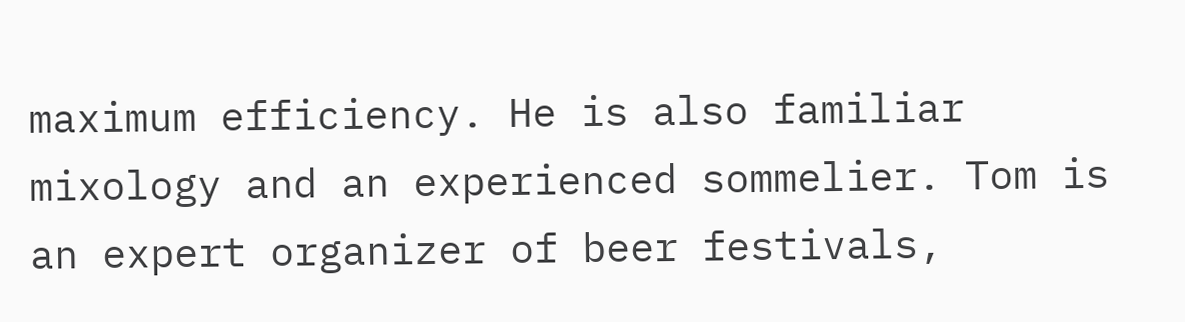maximum efficiency. He is also familiar mixology and an experienced sommelier. Tom is an expert organizer of beer festivals,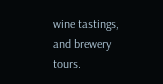wine tastings, and brewery tours.